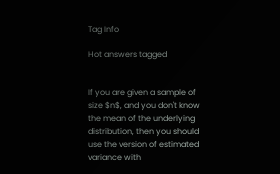Tag Info

Hot answers tagged


If you are given a sample of size $n$, and you don't know the mean of the underlying distribution, then you should use the version of estimated variance with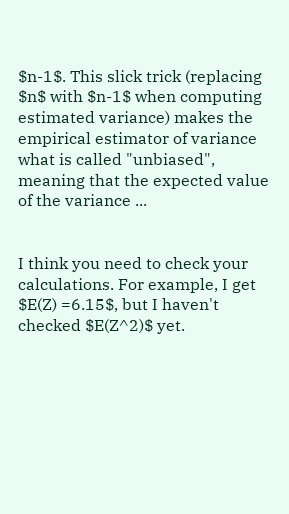$n-1$. This slick trick (replacing $n$ with $n-1$ when computing estimated variance) makes the empirical estimator of variance what is called "unbiased", meaning that the expected value of the variance ...


I think you need to check your calculations. For example, I get $E(Z) =6.15$, but I haven't checked $E(Z^2)$ yet.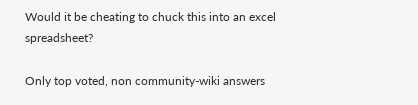Would it be cheating to chuck this into an excel spreadsheet?

Only top voted, non community-wiki answers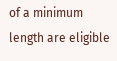of a minimum length are eligible